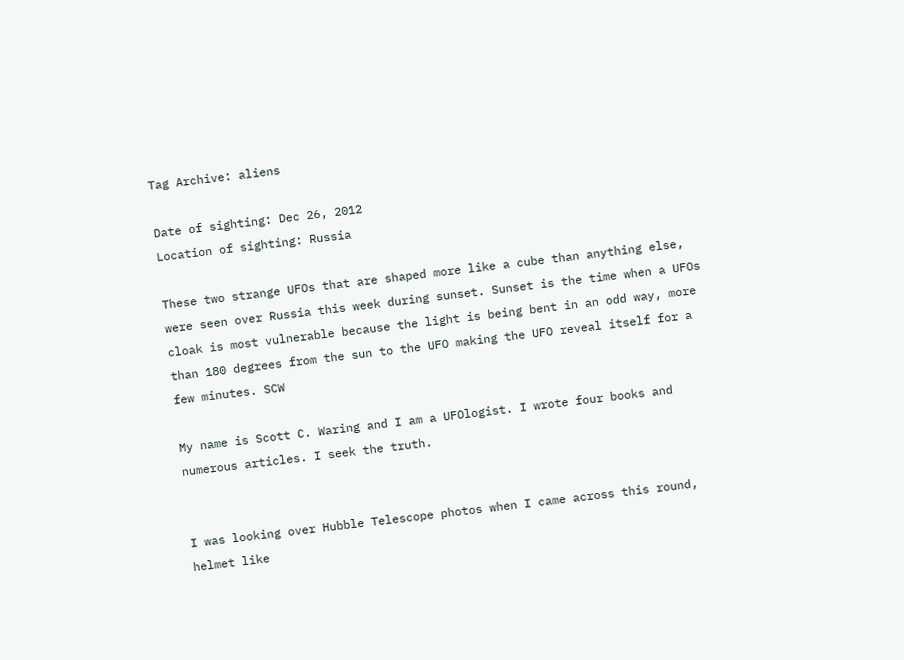Tag Archive: aliens

Date of sighting: Dec 26, 2012
Location of sighting: Russia

These two strange UFOs that are shaped more like a cube than anything else, were seen over Russia this week during sunset. Sunset is the time when a UFOs cloak is most vulnerable because the light is being bent in an odd way, more than 180 degrees from the sun to the UFO making the UFO reveal itself for a few minutes. SCW

My name is Scott C. Waring and I am a UFOlogist. I wrote four books and numerous articles. I seek the truth.


I was looking over Hubble Telescope photos when I came across this round, helmet like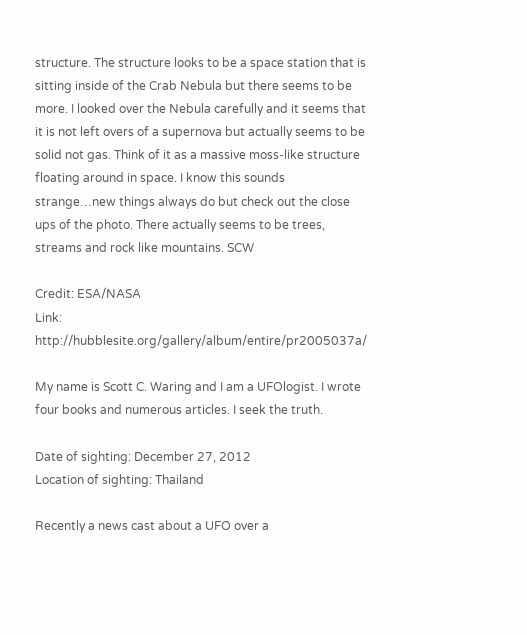structure. The structure looks to be a space station that is sitting inside of the Crab Nebula but there seems to be more. I looked over the Nebula carefully and it seems that it is not left overs of a supernova but actually seems to be solid not gas. Think of it as a massive moss-like structure floating around in space. I know this sounds strange…new things always do but check out the close ups of the photo. There actually seems to be trees, streams and rock like mountains. SCW

Credit: ESA/NASA
Link: http://hubblesite.org/gallery/album/entire/pr2005037a/

My name is Scott C. Waring and I am a UFOlogist. I wrote four books and numerous articles. I seek the truth.

Date of sighting: December 27, 2012
Location of sighting: Thailand

Recently a news cast about a UFO over a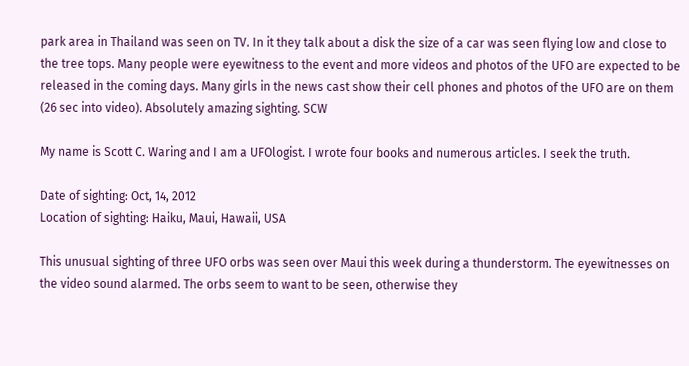park area in Thailand was seen on TV. In it they talk about a disk the size of a car was seen flying low and close to the tree tops. Many people were eyewitness to the event and more videos and photos of the UFO are expected to be released in the coming days. Many girls in the news cast show their cell phones and photos of the UFO are on them (26 sec into video). Absolutely amazing sighting. SCW

My name is Scott C. Waring and I am a UFOlogist. I wrote four books and numerous articles. I seek the truth.

Date of sighting: Oct, 14, 2012
Location of sighting: Haiku, Maui, Hawaii, USA

This unusual sighting of three UFO orbs was seen over Maui this week during a thunderstorm. The eyewitnesses on the video sound alarmed. The orbs seem to want to be seen, otherwise they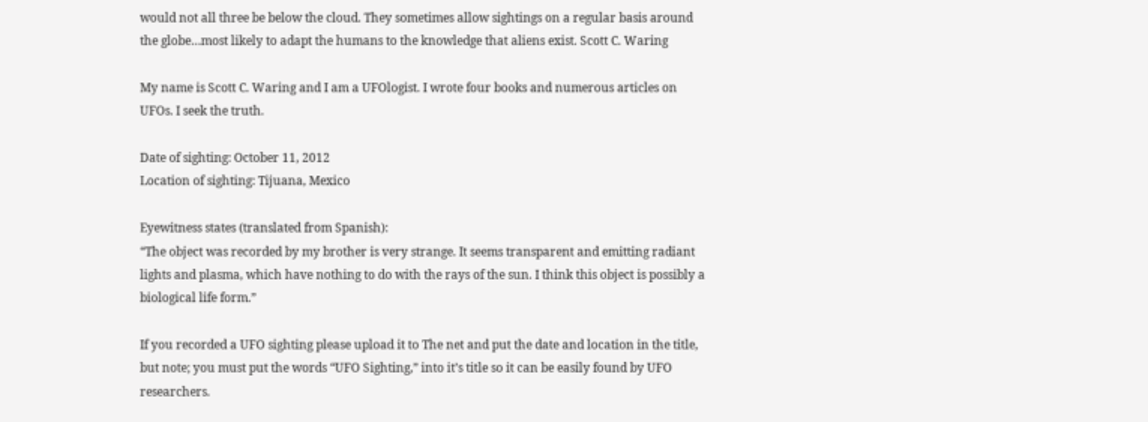would not all three be below the cloud. They sometimes allow sightings on a regular basis around the globe…most likely to adapt the humans to the knowledge that aliens exist. Scott C. Waring

My name is Scott C. Waring and I am a UFOlogist. I wrote four books and numerous articles on UFOs. I seek the truth.

Date of sighting: October 11, 2012
Location of sighting: Tijuana, Mexico

Eyewitness states (translated from Spanish):
“The object was recorded by my brother is very strange. It seems transparent and emitting radiant lights and plasma, which have nothing to do with the rays of the sun. I think this object is possibly a biological life form.”

If you recorded a UFO sighting please upload it to The net and put the date and location in the title, but note; you must put the words “UFO Sighting,” into it’s title so it can be easily found by UFO researchers.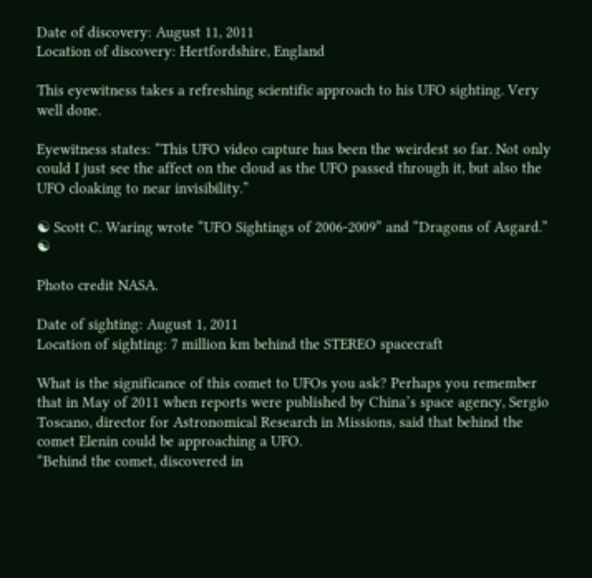Date of discovery: August 11, 2011
Location of discovery: Hertfordshire, England

This eyewitness takes a refreshing scientific approach to his UFO sighting. Very well done.

Eyewitness states: “This UFO video capture has been the weirdest so far. Not only could I just see the affect on the cloud as the UFO passed through it, but also the UFO cloaking to near invisibility.”

☯ Scott C. Waring wrote “UFO Sightings of 2006-2009” and “Dragons of Asgard.” ☯

Photo credit NASA.

Date of sighting: August 1, 2011
Location of sighting: 7 million km behind the STEREO spacecraft

What is the significance of this comet to UFOs you ask? Perhaps you remember that in May of 2011 when reports were published by China’s space agency, Sergio Toscano, director for Astronomical Research in Missions, said that behind the comet Elenin could be approaching a UFO.
“Behind the comet, discovered in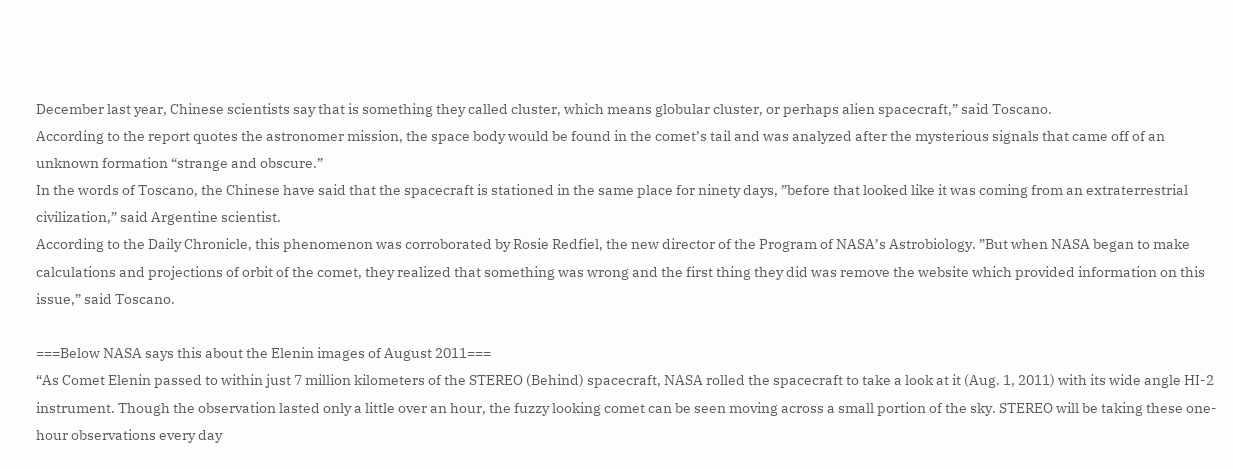December last year, Chinese scientists say that is something they called cluster, which means globular cluster, or perhaps alien spacecraft,” said Toscano.
According to the report quotes the astronomer mission, the space body would be found in the comet’s tail and was analyzed after the mysterious signals that came off of an unknown formation “strange and obscure.”
In the words of Toscano, the Chinese have said that the spacecraft is stationed in the same place for ninety days, ”before that looked like it was coming from an extraterrestrial civilization,” said Argentine scientist.
According to the Daily Chronicle, this phenomenon was corroborated by Rosie Redfiel, the new director of the Program of NASA’s Astrobiology. ”But when NASA began to make calculations and projections of orbit of the comet, they realized that something was wrong and the first thing they did was remove the website which provided information on this issue,” said Toscano.

===Below NASA says this about the Elenin images of August 2011===
“As Comet Elenin passed to within just 7 million kilometers of the STEREO (Behind) spacecraft, NASA rolled the spacecraft to take a look at it (Aug. 1, 2011) with its wide angle HI-2 instrument. Though the observation lasted only a little over an hour, the fuzzy looking comet can be seen moving across a small portion of the sky. STEREO will be taking these one-hour observations every day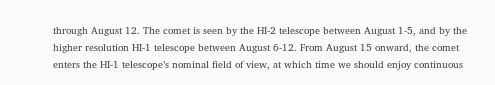through August 12. The comet is seen by the HI-2 telescope between August 1-5, and by the higher resolution HI-1 telescope between August 6-12. From August 15 onward, the comet enters the HI-1 telescope’s nominal field of view, at which time we should enjoy continuous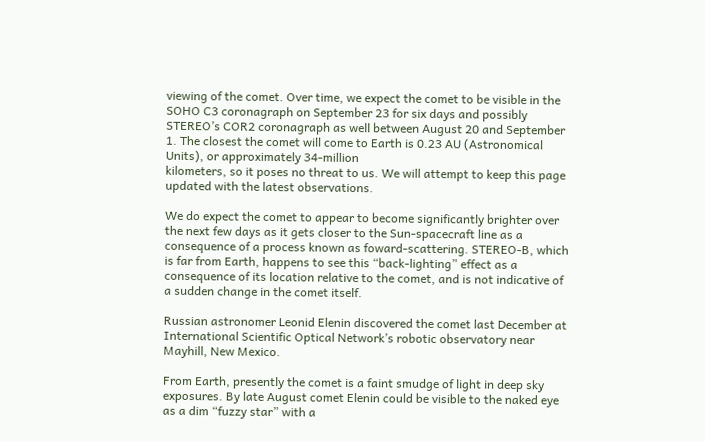viewing of the comet. Over time, we expect the comet to be visible in the SOHO C3 coronagraph on September 23 for six days and possibly STEREO’s COR2 coronagraph as well between August 20 and September 1. The closest the comet will come to Earth is 0.23 AU (Astronomical Units), or approximately 34-million
kilometers, so it poses no threat to us. We will attempt to keep this page updated with the latest observations.

We do expect the comet to appear to become significantly brighter over the next few days as it gets closer to the Sun-spacecraft line as a consequence of a process known as foward-scattering. STEREO-B, which is far from Earth, happens to see this “back-lighting” effect as a consequence of its location relative to the comet, and is not indicative of a sudden change in the comet itself.

Russian astronomer Leonid Elenin discovered the comet last December at International Scientific Optical Network’s robotic observatory near Mayhill, New Mexico.

From Earth, presently the comet is a faint smudge of light in deep sky exposures. By late August comet Elenin could be visible to the naked eye as a dim “fuzzy star” with a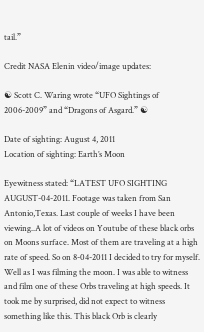tail.”

Credit NASA Elenin video/image updates:

☯ Scott C. Waring wrote “UFO Sightings of 2006-2009” and “Dragons of Asgard.” ☯

Date of sighting: August 4, 2011
Location of sighting: Earth’s Moon

Eyewitness stated: “LATEST UFO SIGHTING AUGUST-04-2011. Footage was taken from San Antonio,Texas. Last couple of weeks I have been viewing..A lot of videos on Youtube of these black orbs on Moons surface. Most of them are traveling at a high rate of speed. So on 8-04-2011 I decided to try for myself. Well as I was filming the moon. I was able to witness and film one of these Orbs traveling at high speeds. It took me by surprised, did not expect to witness something like this. This black Orb is clearly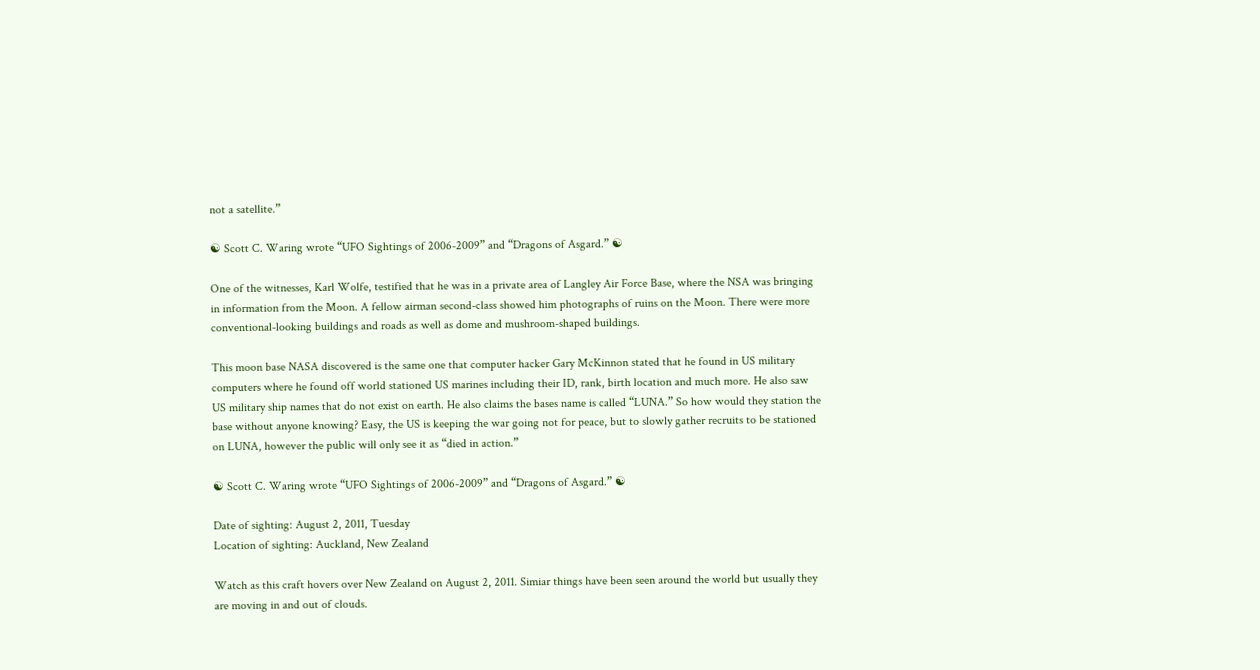not a satellite.”

☯ Scott C. Waring wrote “UFO Sightings of 2006-2009” and “Dragons of Asgard.” ☯

One of the witnesses, Karl Wolfe, testified that he was in a private area of Langley Air Force Base, where the NSA was bringing in information from the Moon. A fellow airman second-class showed him photographs of ruins on the Moon. There were more conventional-looking buildings and roads as well as dome and mushroom-shaped buildings.

This moon base NASA discovered is the same one that computer hacker Gary McKinnon stated that he found in US military computers where he found off world stationed US marines including their ID, rank, birth location and much more. He also saw US military ship names that do not exist on earth. He also claims the bases name is called “LUNA.” So how would they station the base without anyone knowing? Easy, the US is keeping the war going not for peace, but to slowly gather recruits to be stationed on LUNA, however the public will only see it as “died in action.”

☯ Scott C. Waring wrote “UFO Sightings of 2006-2009” and “Dragons of Asgard.” ☯

Date of sighting: August 2, 2011, Tuesday
Location of sighting: Auckland, New Zealand

Watch as this craft hovers over New Zealand on August 2, 2011. Simiar things have been seen around the world but usually they are moving in and out of clouds.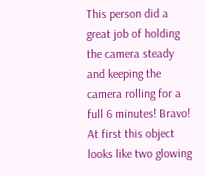This person did a great job of holding the camera steady and keeping the camera rolling for a full 6 minutes! Bravo! At first this object looks like two glowing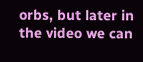orbs, but later in the video we can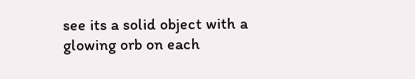see its a solid object with a glowing orb on each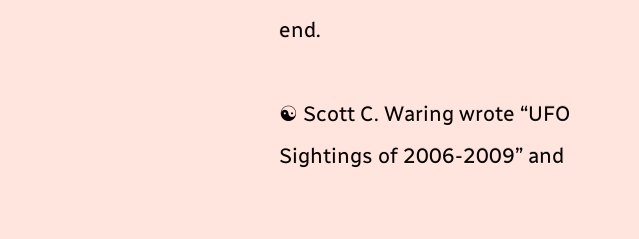end.

☯ Scott C. Waring wrote “UFO Sightings of 2006-2009” and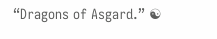“Dragons of Asgard.” ☯